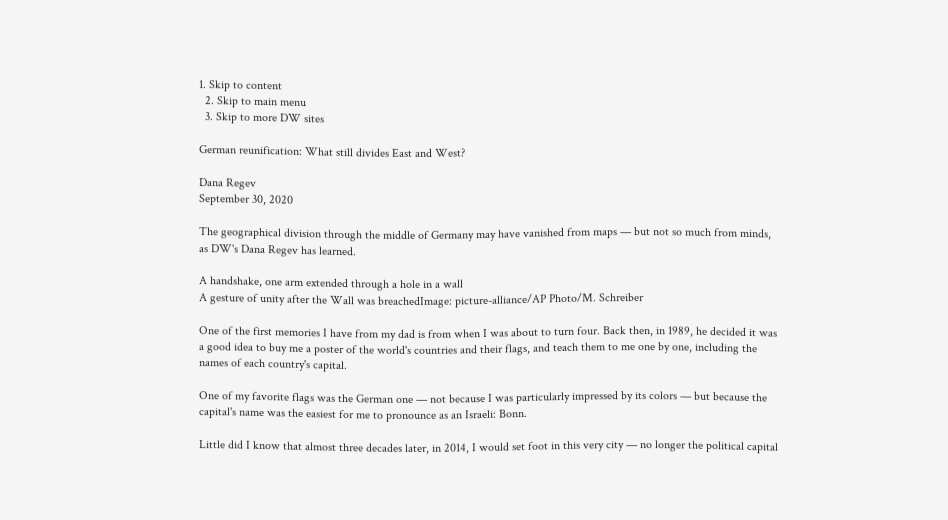1. Skip to content
  2. Skip to main menu
  3. Skip to more DW sites

German reunification: What still divides East and West?

Dana Regev
September 30, 2020

The geographical division through the middle of Germany may have vanished from maps — but not so much from minds, as DW's Dana Regev has learned.

A handshake, one arm extended through a hole in a wall
A gesture of unity after the Wall was breachedImage: picture-alliance/AP Photo/M. Schreiber

One of the first memories I have from my dad is from when I was about to turn four. Back then, in 1989, he decided it was a good idea to buy me a poster of the world's countries and their flags, and teach them to me one by one, including the names of each country's capital.

One of my favorite flags was the German one — not because I was particularly impressed by its colors — but because the capital's name was the easiest for me to pronounce as an Israeli: Bonn.

Little did I know that almost three decades later, in 2014, I would set foot in this very city — no longer the political capital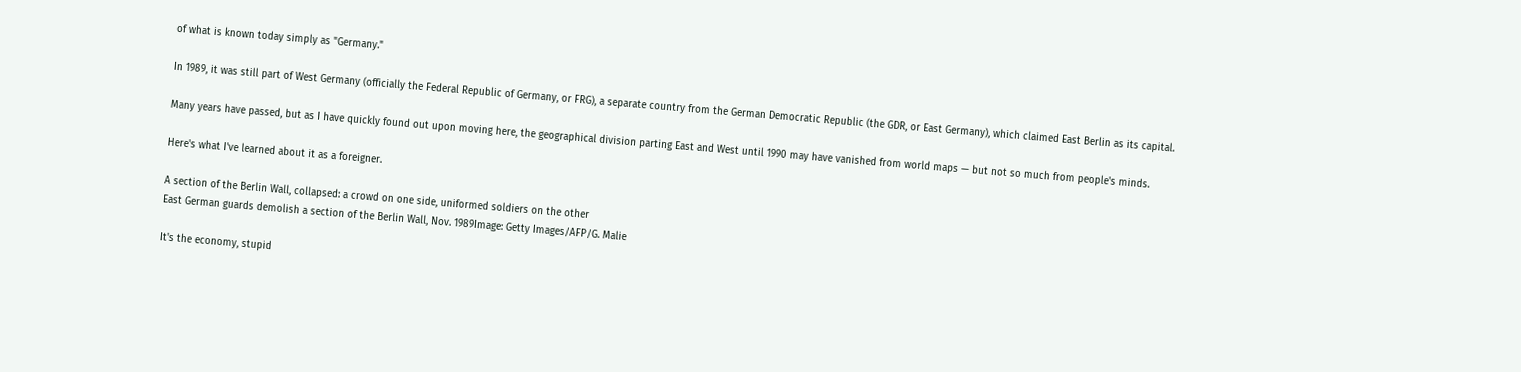of what is known today simply as "Germany."

In 1989, it was still part of West Germany (officially the Federal Republic of Germany, or FRG), a separate country from the German Democratic Republic (the GDR, or East Germany), which claimed East Berlin as its capital.

Many years have passed, but as I have quickly found out upon moving here, the geographical division parting East and West until 1990 may have vanished from world maps — but not so much from people's minds.

Here's what I've learned about it as a foreigner.

A section of the Berlin Wall, collapsed: a crowd on one side, uniformed soldiers on the other
East German guards demolish a section of the Berlin Wall, Nov. 1989Image: Getty Images/AFP/G. Malie

It's the economy, stupid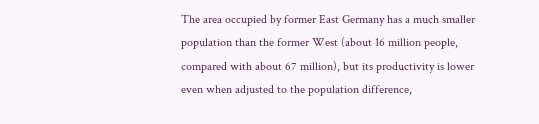The area occupied by former East Germany has a much smaller population than the former West (about 16 million people, compared with about 67 million), but its productivity is lower even when adjusted to the population difference,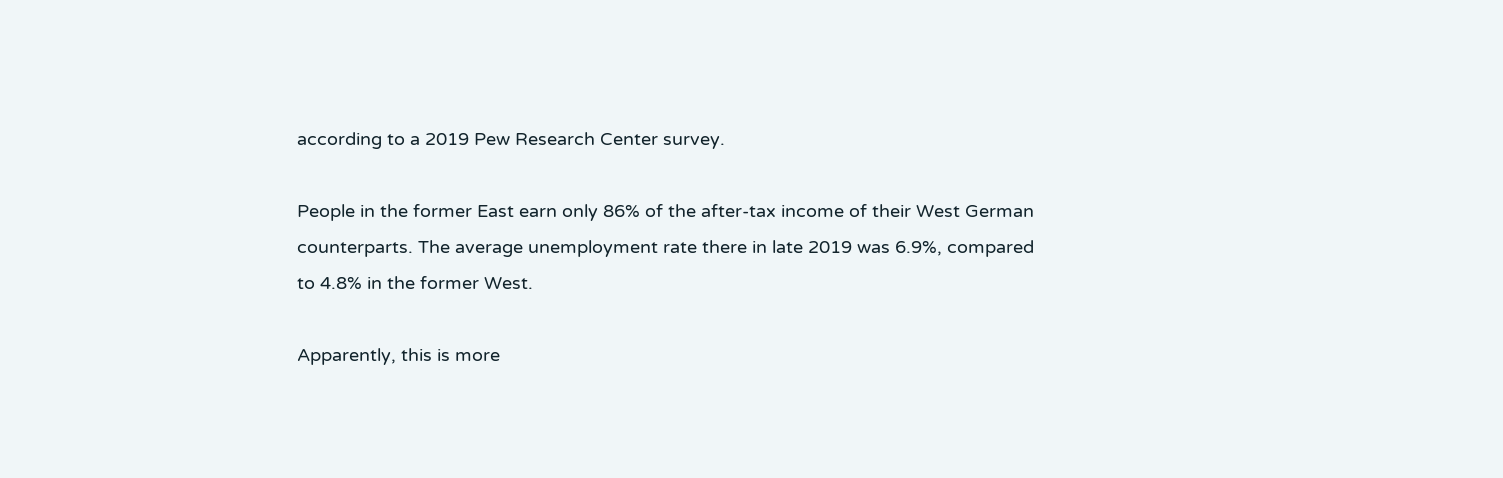according to a 2019 Pew Research Center survey.

People in the former East earn only 86% of the after-tax income of their West German counterparts. The average unemployment rate there in late 2019 was 6.9%, compared to 4.8% in the former West.

Apparently, this is more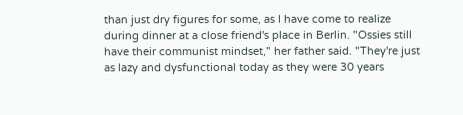than just dry figures for some, as I have come to realize during dinner at a close friend's place in Berlin. "Ossies still have their communist mindset," her father said. "They're just as lazy and dysfunctional today as they were 30 years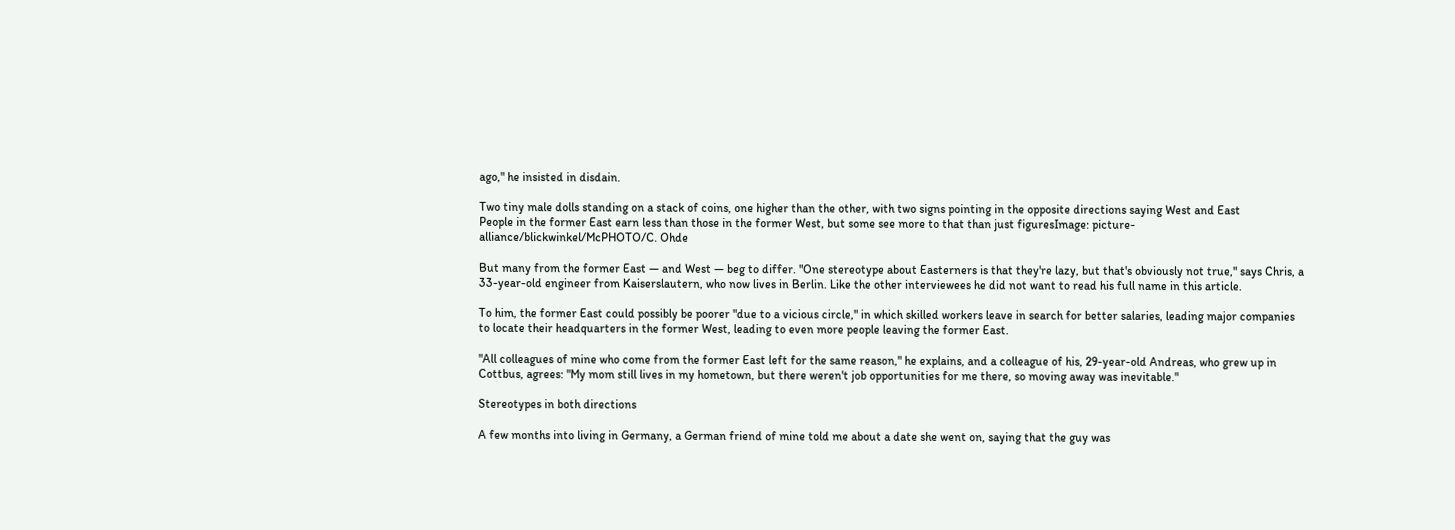ago," he insisted in disdain.

Two tiny male dolls standing on a stack of coins, one higher than the other, with two signs pointing in the opposite directions saying West and East
People in the former East earn less than those in the former West, but some see more to that than just figuresImage: picture-alliance/blickwinkel/McPHOTO/C. Ohde

But many from the former East — and West — beg to differ. "One stereotype about Easterners is that they're lazy, but that's obviously not true," says Chris, a 33-year-old engineer from Kaiserslautern, who now lives in Berlin. Like the other interviewees he did not want to read his full name in this article.

To him, the former East could possibly be poorer "due to a vicious circle," in which skilled workers leave in search for better salaries, leading major companies to locate their headquarters in the former West, leading to even more people leaving the former East.

"All colleagues of mine who come from the former East left for the same reason," he explains, and a colleague of his, 29-year-old Andreas, who grew up in Cottbus, agrees: "My mom still lives in my hometown, but there weren't job opportunities for me there, so moving away was inevitable."

Stereotypes in both directions

A few months into living in Germany, a German friend of mine told me about a date she went on, saying that the guy was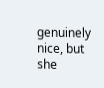genuinely nice, but she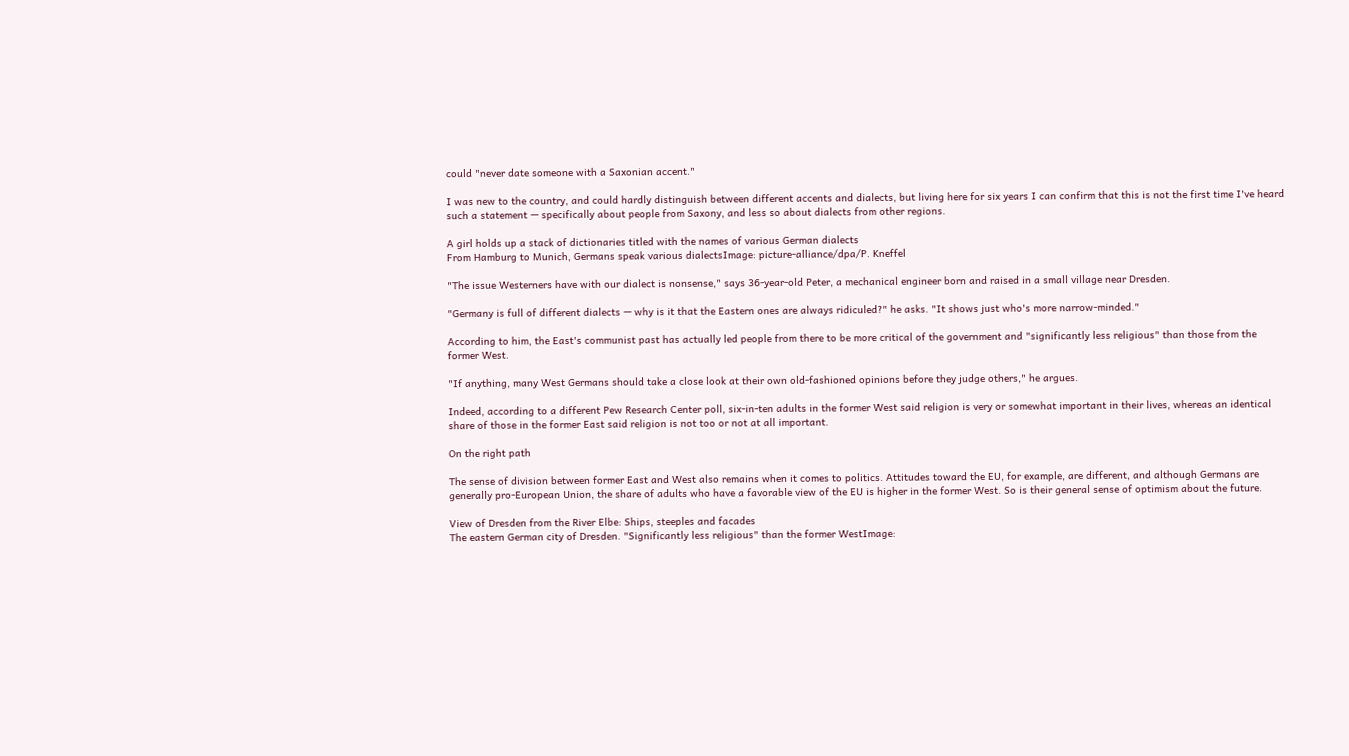could "never date someone with a Saxonian accent."

I was new to the country, and could hardly distinguish between different accents and dialects, but living here for six years I can confirm that this is not the first time I've heard such a statement — specifically about people from Saxony, and less so about dialects from other regions.

A girl holds up a stack of dictionaries titled with the names of various German dialects
From Hamburg to Munich, Germans speak various dialectsImage: picture-alliance/dpa/P. Kneffel

"The issue Westerners have with our dialect is nonsense," says 36-year-old Peter, a mechanical engineer born and raised in a small village near Dresden.

"Germany is full of different dialects — why is it that the Eastern ones are always ridiculed?" he asks. "It shows just who's more narrow-minded."

According to him, the East's communist past has actually led people from there to be more critical of the government and "significantly less religious" than those from the former West.

"If anything, many West Germans should take a close look at their own old-fashioned opinions before they judge others," he argues.

Indeed, according to a different Pew Research Center poll, six-in-ten adults in the former West said religion is very or somewhat important in their lives, whereas an identical share of those in the former East said religion is not too or not at all important.

On the right path

The sense of division between former East and West also remains when it comes to politics. Attitudes toward the EU, for example, are different, and although Germans are generally pro-European Union, the share of adults who have a favorable view of the EU is higher in the former West. So is their general sense of optimism about the future.

View of Dresden from the River Elbe: Ships, steeples and facades
The eastern German city of Dresden. "Significantly less religious" than the former WestImage: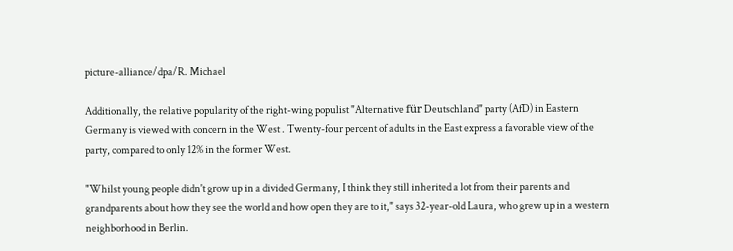picture-alliance/dpa/R. Michael

Additionally, the relative popularity of the right-wing populist "Alternative für Deutschland" party (AfD) in Eastern Germany is viewed with concern in the West . Twenty-four percent of adults in the East express a favorable view of the party, compared to only 12% in the former West.

"Whilst young people didn't grow up in a divided Germany, I think they still inherited a lot from their parents and grandparents about how they see the world and how open they are to it," says 32-year-old Laura, who grew up in a western neighborhood in Berlin.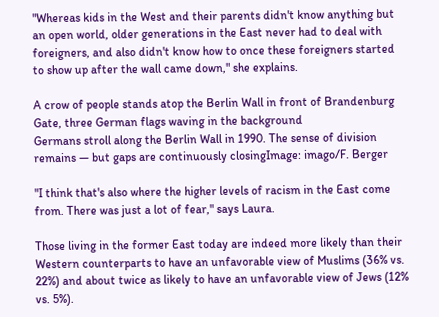"Whereas kids in the West and their parents didn't know anything but an open world, older generations in the East never had to deal with foreigners, and also didn't know how to once these foreigners started to show up after the wall came down," she explains.

A crow of people stands atop the Berlin Wall in front of Brandenburg Gate, three German flags waving in the background
Germans stroll along the Berlin Wall in 1990. The sense of division remains — but gaps are continuously closingImage: imago/F. Berger

"I think that's also where the higher levels of racism in the East come from. There was just a lot of fear," says Laura.

Those living in the former East today are indeed more likely than their Western counterparts to have an unfavorable view of Muslims (36% vs. 22%) and about twice as likely to have an unfavorable view of Jews (12% vs. 5%).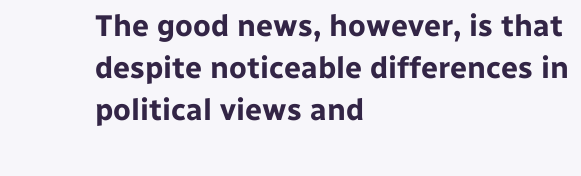The good news, however, is that despite noticeable differences in political views and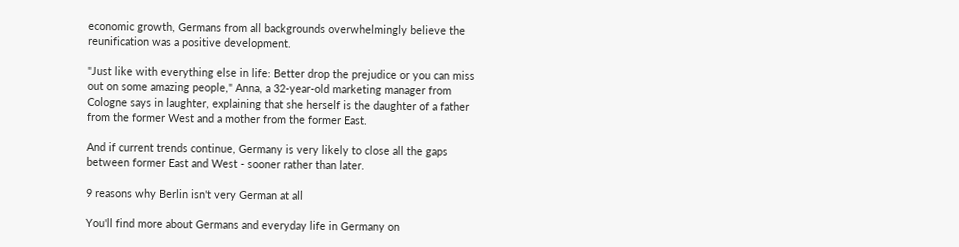economic growth, Germans from all backgrounds overwhelmingly believe the reunification was a positive development.

"Just like with everything else in life: Better drop the prejudice or you can miss out on some amazing people," Anna, a 32-year-old marketing manager from Cologne says in laughter, explaining that she herself is the daughter of a father from the former West and a mother from the former East.

And if current trends continue, Germany is very likely to close all the gaps between former East and West - sooner rather than later.

9 reasons why Berlin isn't very German at all

You'll find more about Germans and everyday life in Germany on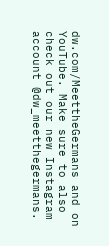dw.com/MeettheGermans and on YouTube. Make sure to also check out our new Instagram account @dw_meetthegermans.